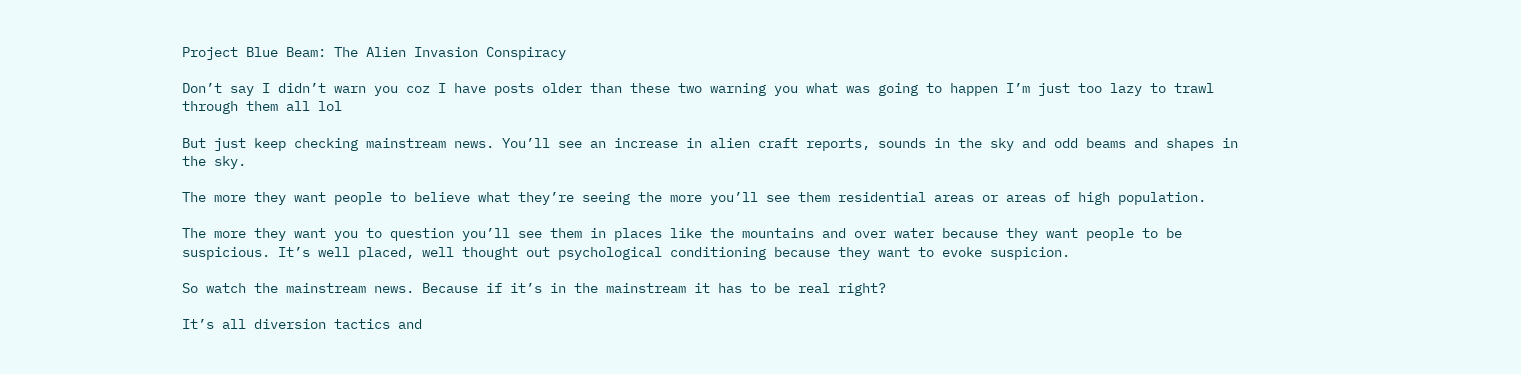Project Blue Beam: The Alien Invasion Conspiracy

Don’t say I didn’t warn you coz I have posts older than these two warning you what was going to happen I’m just too lazy to trawl through them all lol

But just keep checking mainstream news. You’ll see an increase in alien craft reports, sounds in the sky and odd beams and shapes in the sky.

The more they want people to believe what they’re seeing the more you’ll see them residential areas or areas of high population.

The more they want you to question you’ll see them in places like the mountains and over water because they want people to be suspicious. It’s well placed, well thought out psychological conditioning because they want to evoke suspicion.

So watch the mainstream news. Because if it’s in the mainstream it has to be real right?

It’s all diversion tactics and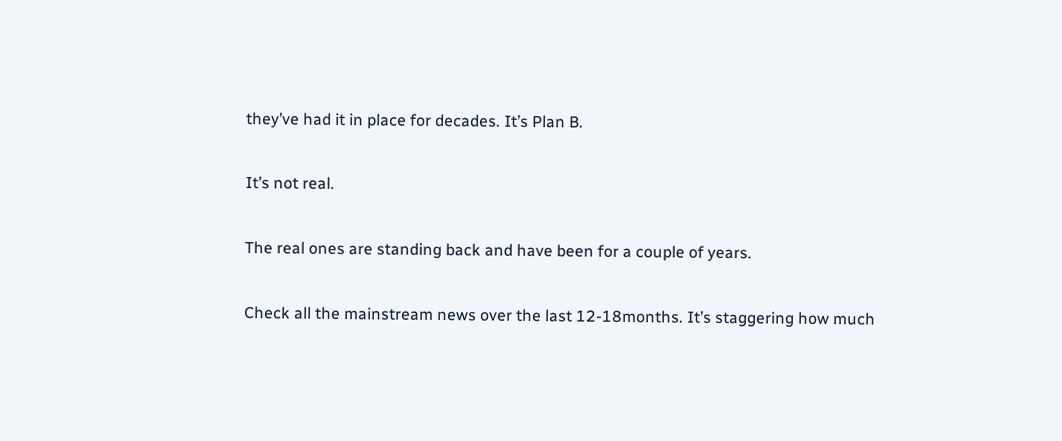they’ve had it in place for decades. It’s Plan B.

It’s not real.

The real ones are standing back and have been for a couple of years.

Check all the mainstream news over the last 12-18months. It’s staggering how much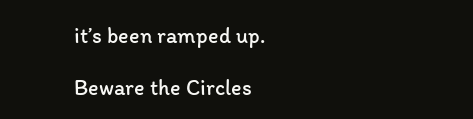it’s been ramped up.

Beware the Circles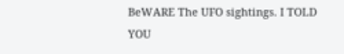BeWARE The UFO sightings. I TOLD YOU